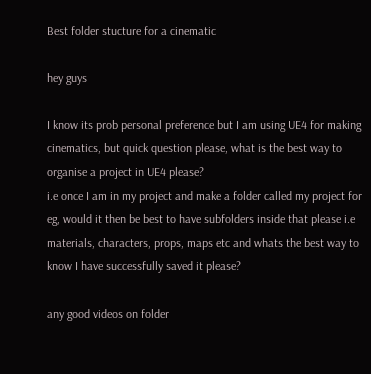Best folder stucture for a cinematic

hey guys

I know its prob personal preference but I am using UE4 for making cinematics, but quick question please, what is the best way to organise a project in UE4 please?
i.e once I am in my project and make a folder called my project for eg, would it then be best to have subfolders inside that please i.e materials, characters, props, maps etc and whats the best way to know I have successfully saved it please?

any good videos on folder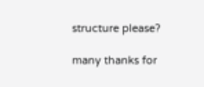structure please?

many thanks for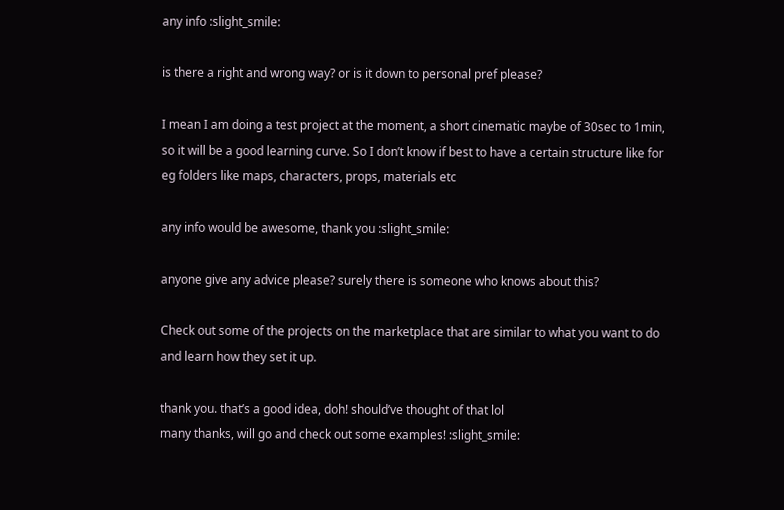any info :slight_smile:

is there a right and wrong way? or is it down to personal pref please?

I mean I am doing a test project at the moment, a short cinematic maybe of 30sec to 1min, so it will be a good learning curve. So I don’t know if best to have a certain structure like for eg folders like maps, characters, props, materials etc

any info would be awesome, thank you :slight_smile:

anyone give any advice please? surely there is someone who knows about this?

Check out some of the projects on the marketplace that are similar to what you want to do and learn how they set it up.

thank you. that’s a good idea, doh! should’ve thought of that lol
many thanks, will go and check out some examples! :slight_smile: